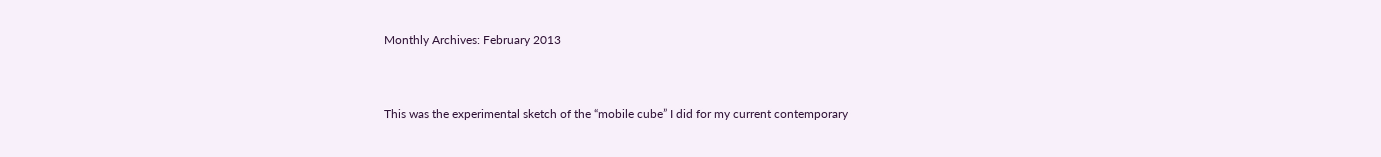Monthly Archives: February 2013


This was the experimental sketch of the “mobile cube” I did for my current contemporary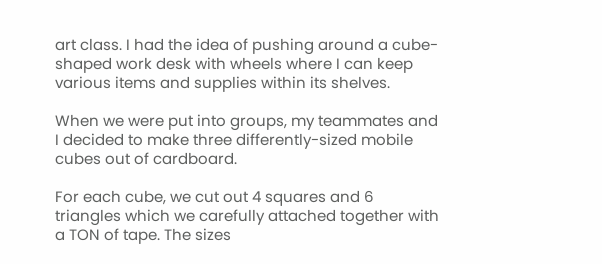art class. I had the idea of pushing around a cube-shaped work desk with wheels where I can keep various items and supplies within its shelves.

When we were put into groups, my teammates and I decided to make three differently-sized mobile cubes out of cardboard.

For each cube, we cut out 4 squares and 6 triangles which we carefully attached together with a TON of tape. The sizes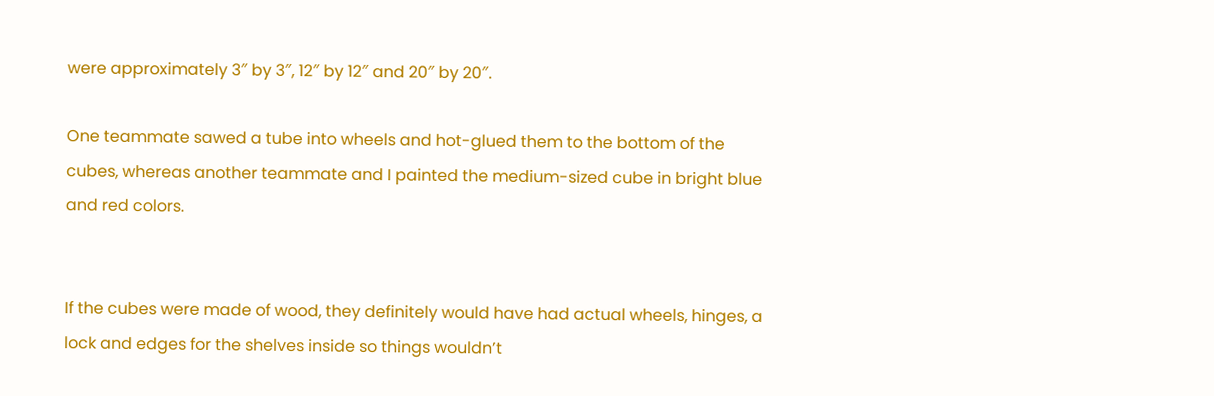were approximately 3″ by 3″, 12″ by 12″ and 20″ by 20″.

One teammate sawed a tube into wheels and hot-glued them to the bottom of the cubes, whereas another teammate and I painted the medium-sized cube in bright blue and red colors.


If the cubes were made of wood, they definitely would have had actual wheels, hinges, a lock and edges for the shelves inside so things wouldn’t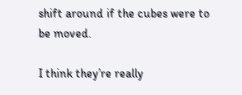shift around if the cubes were to be moved.

I think they’re really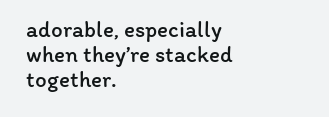adorable, especially when they’re stacked together.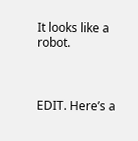It looks like a robot.



EDIT. Here’s a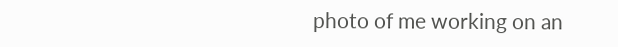photo of me working on an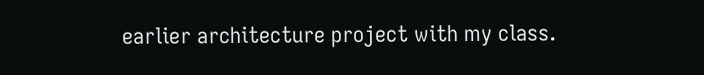earlier architecture project with my class.